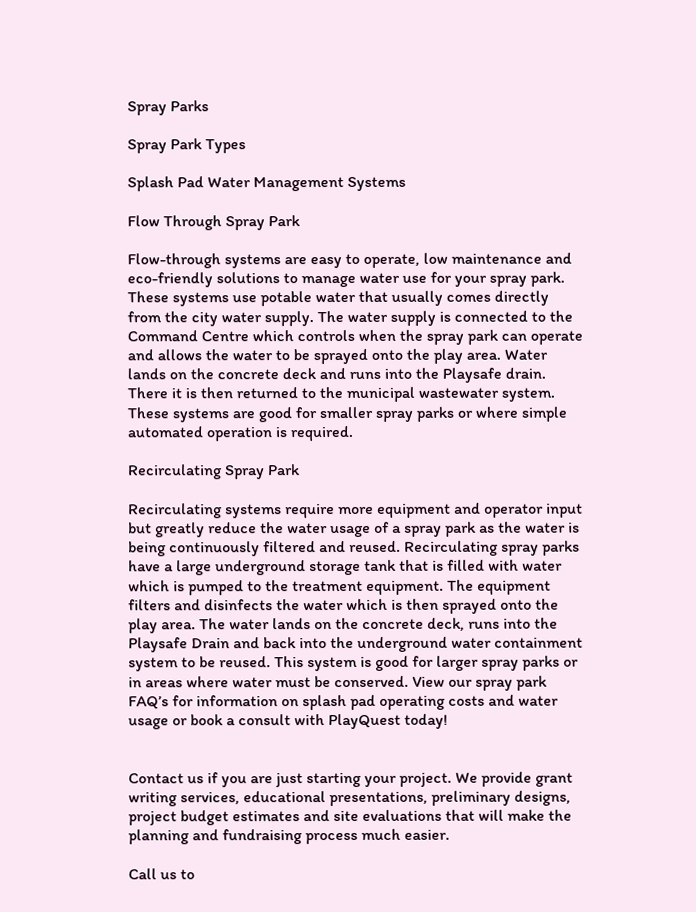Spray Parks

Spray Park Types

Splash Pad Water Management Systems

Flow Through Spray Park

Flow-through systems are easy to operate, low maintenance and eco-friendly solutions to manage water use for your spray park. These systems use potable water that usually comes directly from the city water supply. The water supply is connected to the Command Centre which controls when the spray park can operate and allows the water to be sprayed onto the play area. Water lands on the concrete deck and runs into the Playsafe drain. There it is then returned to the municipal wastewater system. These systems are good for smaller spray parks or where simple automated operation is required.

Recirculating Spray Park

Recirculating systems require more equipment and operator input but greatly reduce the water usage of a spray park as the water is being continuously filtered and reused. Recirculating spray parks have a large underground storage tank that is filled with water which is pumped to the treatment equipment. The equipment filters and disinfects the water which is then sprayed onto the play area. The water lands on the concrete deck, runs into the Playsafe Drain and back into the underground water containment system to be reused. This system is good for larger spray parks or in areas where water must be conserved. View our spray park FAQ’s for information on splash pad operating costs and water usage or book a consult with PlayQuest today!


Contact us if you are just starting your project. We provide grant writing services, educational presentations, preliminary designs, project budget estimates and site evaluations that will make the planning and fundraising process much easier.

Call us to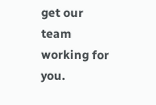get our team working for you.